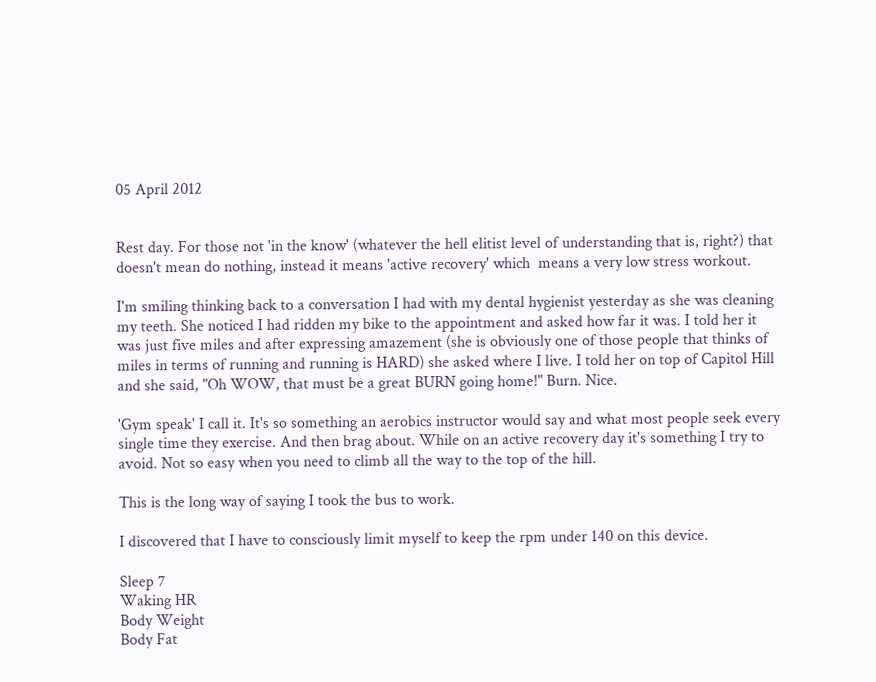05 April 2012


Rest day. For those not 'in the know' (whatever the hell elitist level of understanding that is, right?) that doesn't mean do nothing, instead it means 'active recovery' which  means a very low stress workout.

I'm smiling thinking back to a conversation I had with my dental hygienist yesterday as she was cleaning my teeth. She noticed I had ridden my bike to the appointment and asked how far it was. I told her it was just five miles and after expressing amazement (she is obviously one of those people that thinks of miles in terms of running and running is HARD) she asked where I live. I told her on top of Capitol Hill and she said, "Oh WOW, that must be a great BURN going home!" Burn. Nice.

'Gym speak' I call it. It's so something an aerobics instructor would say and what most people seek every single time they exercise. And then brag about. While on an active recovery day it's something I try to avoid. Not so easy when you need to climb all the way to the top of the hill.

This is the long way of saying I took the bus to work.

I discovered that I have to consciously limit myself to keep the rpm under 140 on this device.

Sleep 7
Waking HR
Body Weight
Body Fat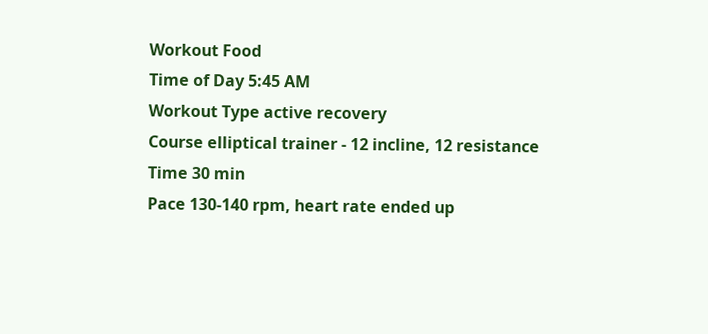Workout Food
Time of Day 5:45 AM
Workout Type active recovery
Course elliptical trainer - 12 incline, 12 resistance
Time 30 min
Pace 130-140 rpm, heart rate ended up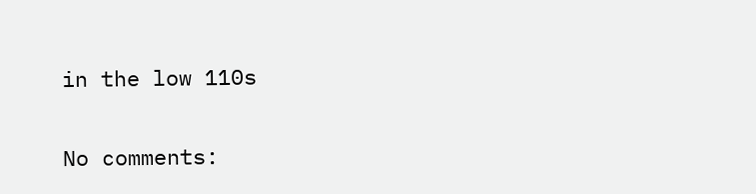in the low 110s

No comments: